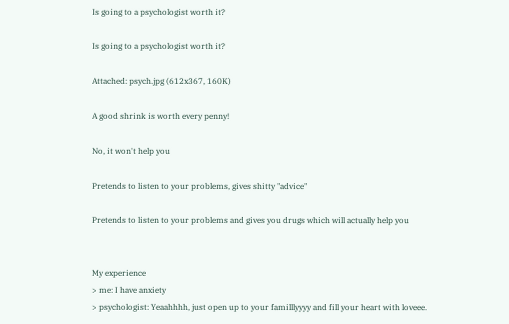Is going to a psychologist worth it?

Is going to a psychologist worth it?

Attached: psych.jpg (612x367, 160K)

A good shrink is worth every penny!

No, it won't help you

Pretends to listen to your problems, gives shitty "advice"

Pretends to listen to your problems and gives you drugs which will actually help you


My experience
> me: I have anxiety
> psychologist: Yeaahhhh, just open up to your familllyyyy and fill your heart with loveee.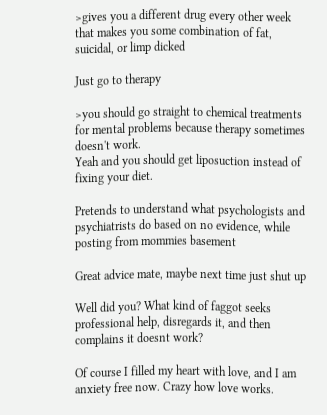>gives you a different drug every other week that makes you some combination of fat, suicidal, or limp dicked

Just go to therapy

>you should go straight to chemical treatments for mental problems because therapy sometimes doesn't work.
Yeah and you should get liposuction instead of fixing your diet.

Pretends to understand what psychologists and psychiatrists do based on no evidence, while posting from mommies basement

Great advice mate, maybe next time just shut up

Well did you? What kind of faggot seeks professional help, disregards it, and then complains it doesnt work?

Of course I filled my heart with love, and I am anxiety free now. Crazy how love works.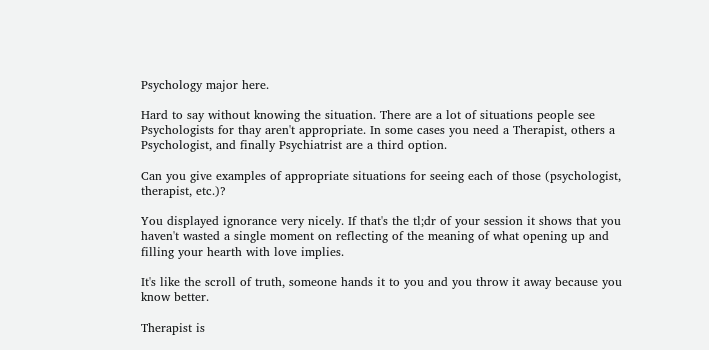Psychology major here.

Hard to say without knowing the situation. There are a lot of situations people see Psychologists for thay aren't appropriate. In some cases you need a Therapist, others a Psychologist, and finally Psychiatrist are a third option.

Can you give examples of appropriate situations for seeing each of those (psychologist, therapist, etc.)?

You displayed ignorance very nicely. If that's the tl;dr of your session it shows that you haven't wasted a single moment on reflecting of the meaning of what opening up and filling your hearth with love implies.

It's like the scroll of truth, someone hands it to you and you throw it away because you know better.

Therapist is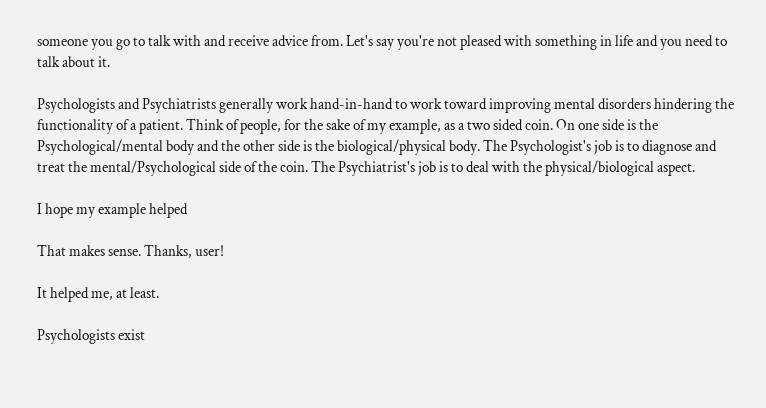someone you go to talk with and receive advice from. Let's say you're not pleased with something in life and you need to talk about it.

Psychologists and Psychiatrists generally work hand-in-hand to work toward improving mental disorders hindering the functionality of a patient. Think of people, for the sake of my example, as a two sided coin. On one side is the Psychological/mental body and the other side is the biological/physical body. The Psychologist's job is to diagnose and treat the mental/Psychological side of the coin. The Psychiatrist's job is to deal with the physical/biological aspect.

I hope my example helped

That makes sense. Thanks, user!

It helped me, at least.

Psychologists exist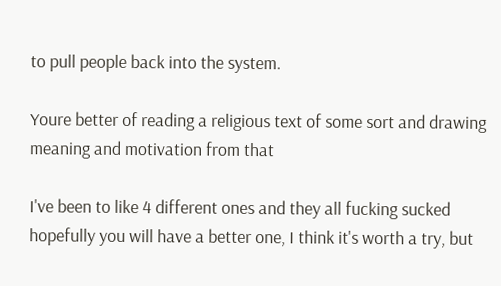to pull people back into the system.

Youre better of reading a religious text of some sort and drawing meaning and motivation from that

I've been to like 4 different ones and they all fucking sucked
hopefully you will have a better one, I think it's worth a try, but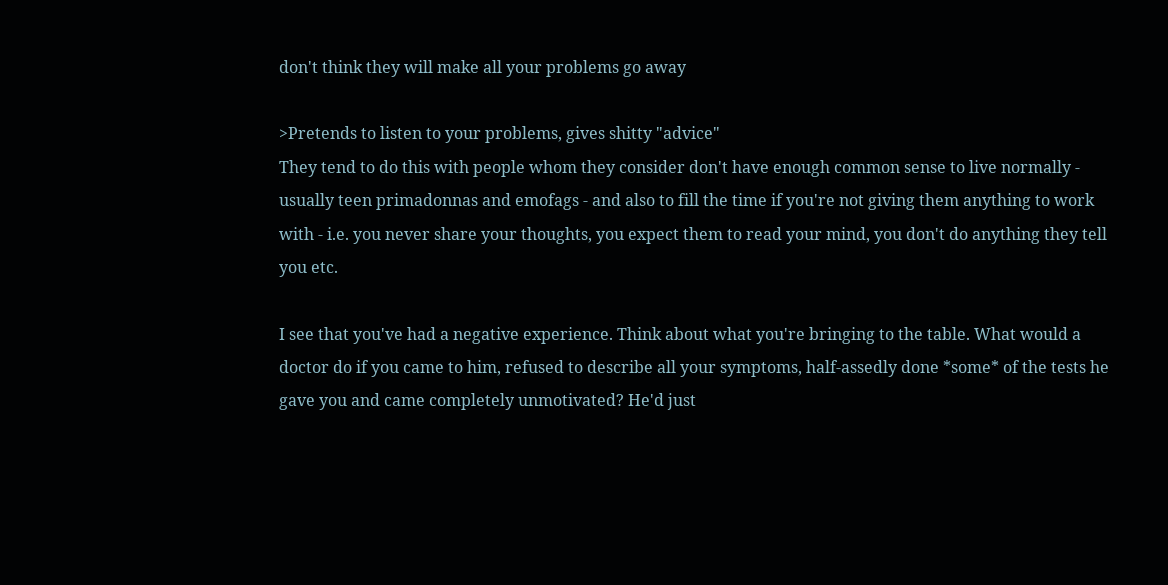don't think they will make all your problems go away

>Pretends to listen to your problems, gives shitty "advice"
They tend to do this with people whom they consider don't have enough common sense to live normally - usually teen primadonnas and emofags - and also to fill the time if you're not giving them anything to work with - i.e. you never share your thoughts, you expect them to read your mind, you don't do anything they tell you etc.

I see that you've had a negative experience. Think about what you're bringing to the table. What would a doctor do if you came to him, refused to describe all your symptoms, half-assedly done *some* of the tests he gave you and came completely unmotivated? He'd just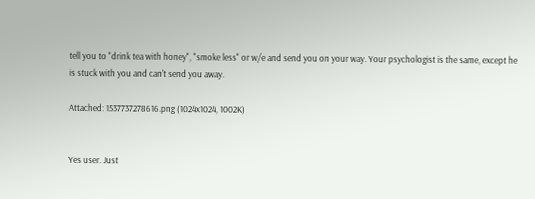tell you to "drink tea with honey", "smoke less" or w/e and send you on your way. Your psychologist is the same, except he is stuck with you and can't send you away.

Attached: 1537737278616.png (1024x1024, 1002K)


Yes user. Just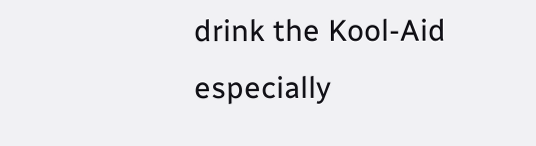drink the Kool-Aid especially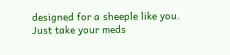designed for a sheeple like you.
Just take your meds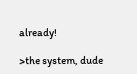already!

>the system, dude